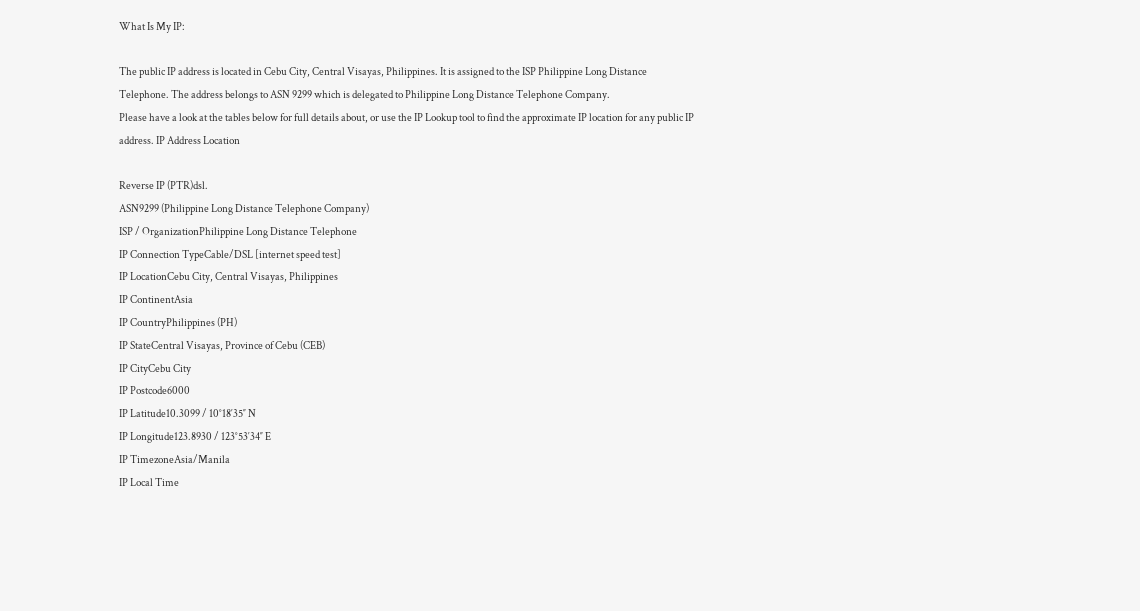What Is My IP:

The public IP address is located in Cebu City, Central Visayas, Philippines. It is assigned to the ISP Philippine Long Distance Telephone. The address belongs to ASN 9299 which is delegated to Philippine Long Distance Telephone Company.
Please have a look at the tables below for full details about, or use the IP Lookup tool to find the approximate IP location for any public IP address. IP Address Location

Reverse IP (PTR)dsl.
ASN9299 (Philippine Long Distance Telephone Company)
ISP / OrganizationPhilippine Long Distance Telephone
IP Connection TypeCable/DSL [internet speed test]
IP LocationCebu City, Central Visayas, Philippines
IP ContinentAsia
IP CountryPhilippines (PH)
IP StateCentral Visayas, Province of Cebu (CEB)
IP CityCebu City
IP Postcode6000
IP Latitude10.3099 / 10°18′35″ N
IP Longitude123.8930 / 123°53′34″ E
IP TimezoneAsia/Manila
IP Local Time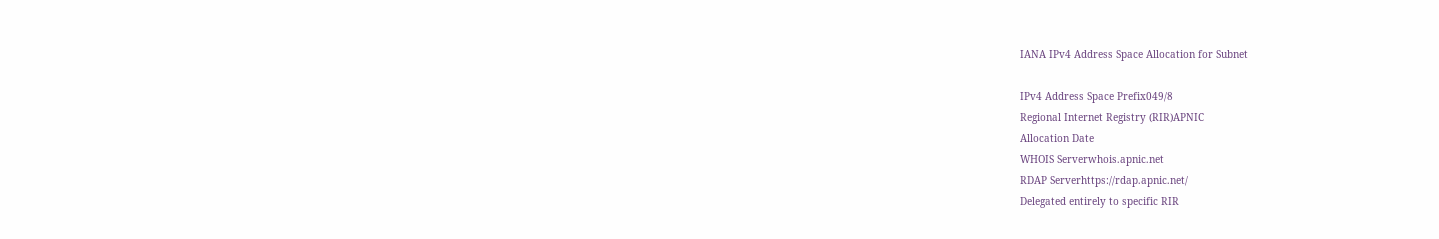IANA IPv4 Address Space Allocation for Subnet

IPv4 Address Space Prefix049/8
Regional Internet Registry (RIR)APNIC
Allocation Date
WHOIS Serverwhois.apnic.net
RDAP Serverhttps://rdap.apnic.net/
Delegated entirely to specific RIR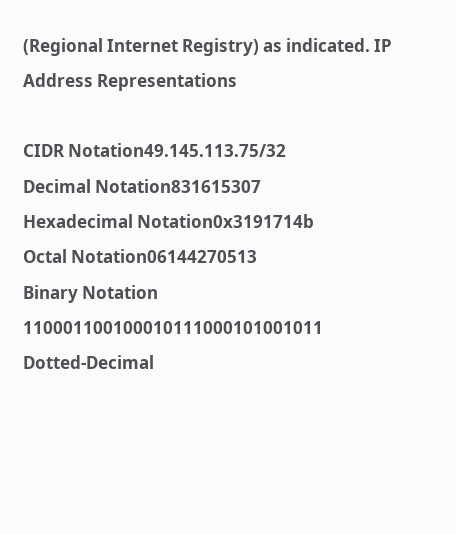(Regional Internet Registry) as indicated. IP Address Representations

CIDR Notation49.145.113.75/32
Decimal Notation831615307
Hexadecimal Notation0x3191714b
Octal Notation06144270513
Binary Notation 110001100100010111000101001011
Dotted-Decimal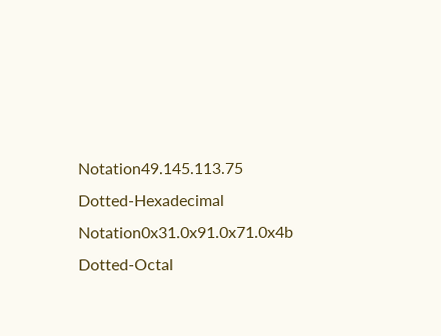Notation49.145.113.75
Dotted-Hexadecimal Notation0x31.0x91.0x71.0x4b
Dotted-Octal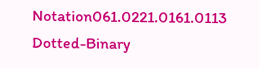Notation061.0221.0161.0113
Dotted-Binary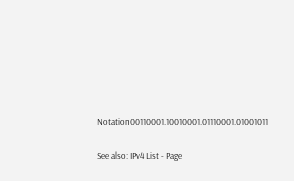Notation00110001.10010001.01110001.01001011

See also: IPv4 List - Page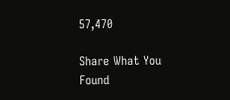57,470

Share What You Found